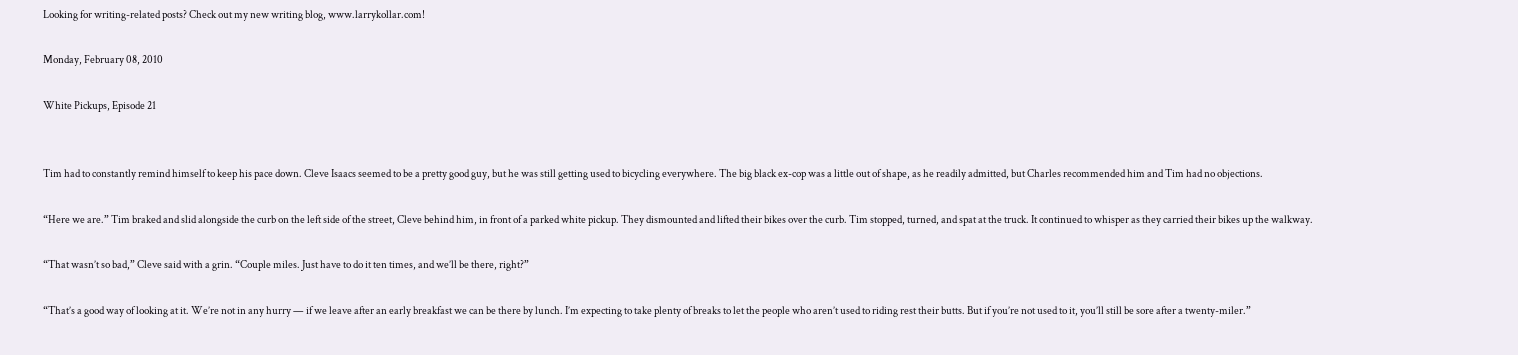Looking for writing-related posts? Check out my new writing blog, www.larrykollar.com!

Monday, February 08, 2010

White Pickups, Episode 21


Tim had to constantly remind himself to keep his pace down. Cleve Isaacs seemed to be a pretty good guy, but he was still getting used to bicycling everywhere. The big black ex-cop was a little out of shape, as he readily admitted, but Charles recommended him and Tim had no objections.

“Here we are.” Tim braked and slid alongside the curb on the left side of the street, Cleve behind him, in front of a parked white pickup. They dismounted and lifted their bikes over the curb. Tim stopped, turned, and spat at the truck. It continued to whisper as they carried their bikes up the walkway.

“That wasn’t so bad,” Cleve said with a grin. “Couple miles. Just have to do it ten times, and we’ll be there, right?”

“That’s a good way of looking at it. We’re not in any hurry — if we leave after an early breakfast we can be there by lunch. I’m expecting to take plenty of breaks to let the people who aren’t used to riding rest their butts. But if you’re not used to it, you’ll still be sore after a twenty-miler.”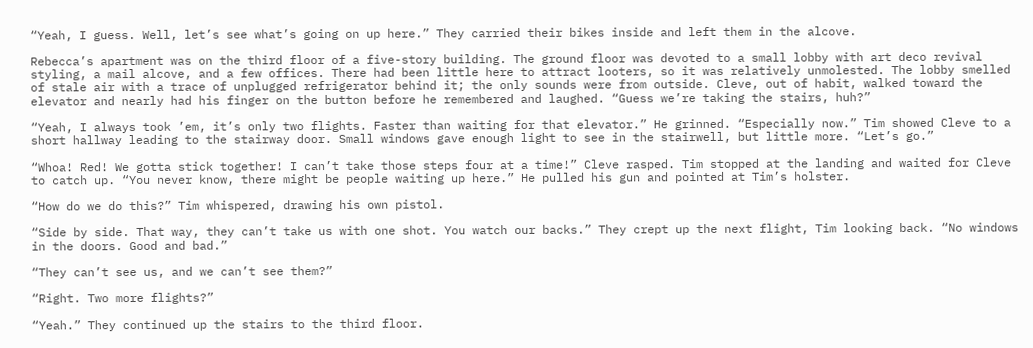“Yeah, I guess. Well, let’s see what’s going on up here.” They carried their bikes inside and left them in the alcove.

Rebecca’s apartment was on the third floor of a five-story building. The ground floor was devoted to a small lobby with art deco revival styling, a mail alcove, and a few offices. There had been little here to attract looters, so it was relatively unmolested. The lobby smelled of stale air with a trace of unplugged refrigerator behind it; the only sounds were from outside. Cleve, out of habit, walked toward the elevator and nearly had his finger on the button before he remembered and laughed. “Guess we’re taking the stairs, huh?”

“Yeah, I always took ’em, it’s only two flights. Faster than waiting for that elevator.” He grinned. “Especially now.” Tim showed Cleve to a short hallway leading to the stairway door. Small windows gave enough light to see in the stairwell, but little more. “Let’s go.”

“Whoa! Red! We gotta stick together! I can’t take those steps four at a time!” Cleve rasped. Tim stopped at the landing and waited for Cleve to catch up. “You never know, there might be people waiting up here.” He pulled his gun and pointed at Tim’s holster.

“How do we do this?” Tim whispered, drawing his own pistol.

“Side by side. That way, they can’t take us with one shot. You watch our backs.” They crept up the next flight, Tim looking back. “No windows in the doors. Good and bad.”

“They can’t see us, and we can’t see them?”

“Right. Two more flights?”

“Yeah.” They continued up the stairs to the third floor.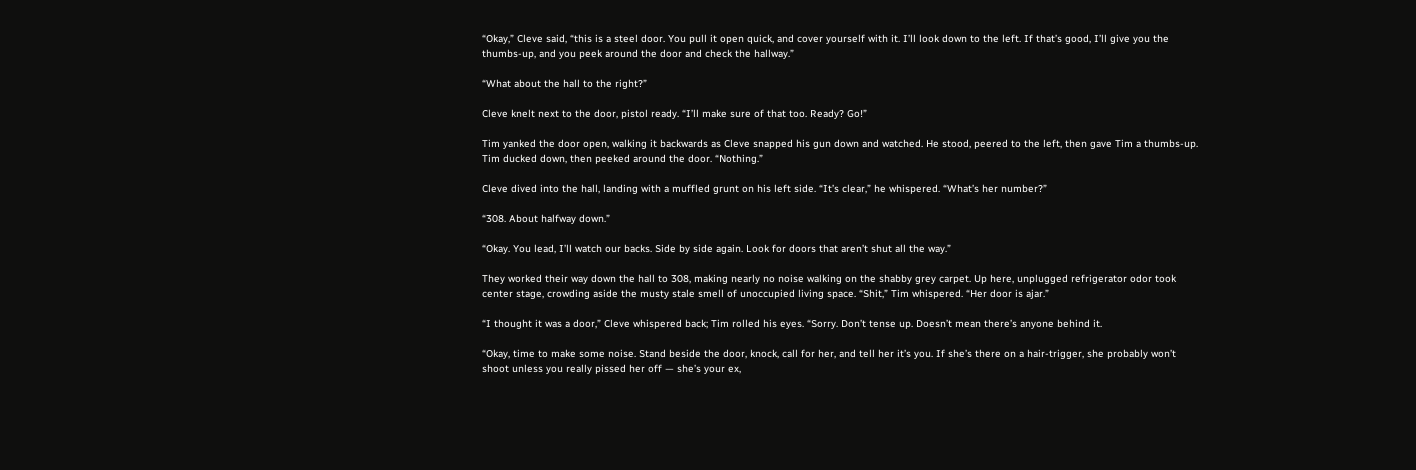“Okay,” Cleve said, “this is a steel door. You pull it open quick, and cover yourself with it. I’ll look down to the left. If that’s good, I’ll give you the thumbs-up, and you peek around the door and check the hallway.”

“What about the hall to the right?”

Cleve knelt next to the door, pistol ready. “I’ll make sure of that too. Ready? Go!”

Tim yanked the door open, walking it backwards as Cleve snapped his gun down and watched. He stood, peered to the left, then gave Tim a thumbs-up. Tim ducked down, then peeked around the door. “Nothing.”

Cleve dived into the hall, landing with a muffled grunt on his left side. “It’s clear,” he whispered. “What’s her number?”

“308. About halfway down.”

“Okay. You lead, I’ll watch our backs. Side by side again. Look for doors that aren’t shut all the way.”

They worked their way down the hall to 308, making nearly no noise walking on the shabby grey carpet. Up here, unplugged refrigerator odor took center stage, crowding aside the musty stale smell of unoccupied living space. “Shit,” Tim whispered. “Her door is ajar.”

“I thought it was a door,” Cleve whispered back; Tim rolled his eyes. “Sorry. Don’t tense up. Doesn’t mean there’s anyone behind it.

“Okay, time to make some noise. Stand beside the door, knock, call for her, and tell her it’s you. If she’s there on a hair-trigger, she probably won’t shoot unless you really pissed her off — she’s your ex,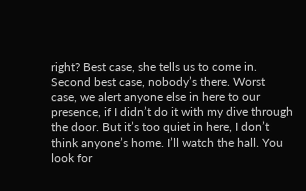right? Best case, she tells us to come in. Second best case, nobody’s there. Worst case, we alert anyone else in here to our presence, if I didn’t do it with my dive through the door. But it’s too quiet in here, I don’t think anyone’s home. I’ll watch the hall. You look for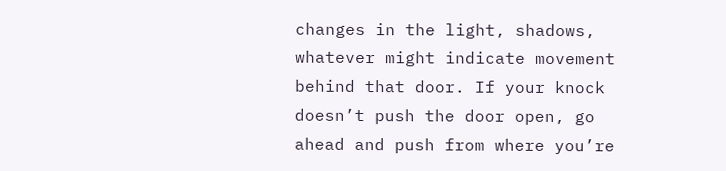changes in the light, shadows, whatever might indicate movement behind that door. If your knock doesn’t push the door open, go ahead and push from where you’re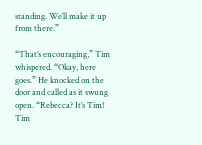standing. We’ll make it up from there.”

“That’s encouraging,” Tim whispered. “Okay, here goes.” He knocked on the door and called as it swung open. “Rebecca? It’s Tim! Tim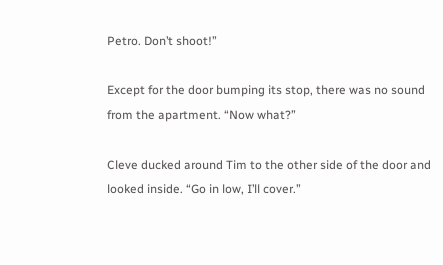Petro. Don’t shoot!”

Except for the door bumping its stop, there was no sound from the apartment. “Now what?”

Cleve ducked around Tim to the other side of the door and looked inside. “Go in low, I’ll cover.”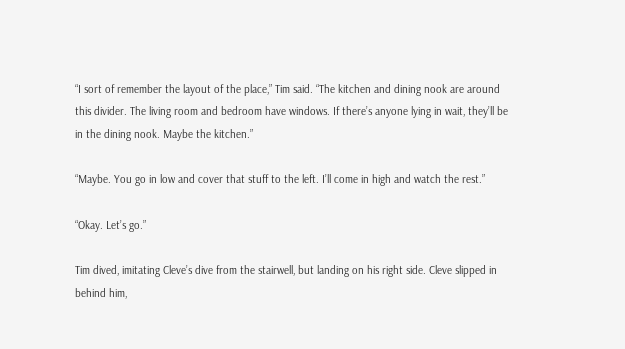“I sort of remember the layout of the place,” Tim said. “The kitchen and dining nook are around this divider. The living room and bedroom have windows. If there’s anyone lying in wait, they’ll be in the dining nook. Maybe the kitchen.”

“Maybe. You go in low and cover that stuff to the left. I’ll come in high and watch the rest.”

“Okay. Let’s go.”

Tim dived, imitating Cleve’s dive from the stairwell, but landing on his right side. Cleve slipped in behind him,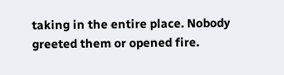taking in the entire place. Nobody greeted them or opened fire.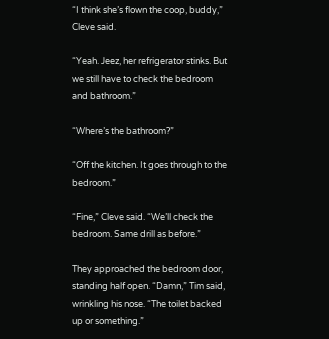“I think she’s flown the coop, buddy,” Cleve said.

“Yeah. Jeez, her refrigerator stinks. But we still have to check the bedroom and bathroom.”

“Where’s the bathroom?”

“Off the kitchen. It goes through to the bedroom.”

“Fine,” Cleve said. “We’ll check the bedroom. Same drill as before.”

They approached the bedroom door, standing half open. “Damn,” Tim said, wrinkling his nose. “The toilet backed up or something.”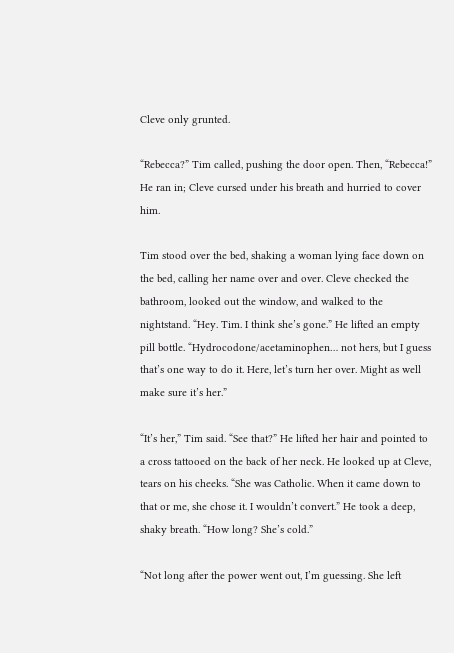Cleve only grunted.

“Rebecca?” Tim called, pushing the door open. Then, “Rebecca!” He ran in; Cleve cursed under his breath and hurried to cover him.

Tim stood over the bed, shaking a woman lying face down on the bed, calling her name over and over. Cleve checked the bathroom, looked out the window, and walked to the nightstand. “Hey. Tim. I think she’s gone.” He lifted an empty pill bottle. “Hydrocodone/acetaminophen… not hers, but I guess that’s one way to do it. Here, let’s turn her over. Might as well make sure it’s her.”

“It’s her,” Tim said. “See that?” He lifted her hair and pointed to a cross tattooed on the back of her neck. He looked up at Cleve, tears on his cheeks. “She was Catholic. When it came down to that or me, she chose it. I wouldn’t convert.” He took a deep, shaky breath. “How long? She’s cold.”

“Not long after the power went out, I’m guessing. She left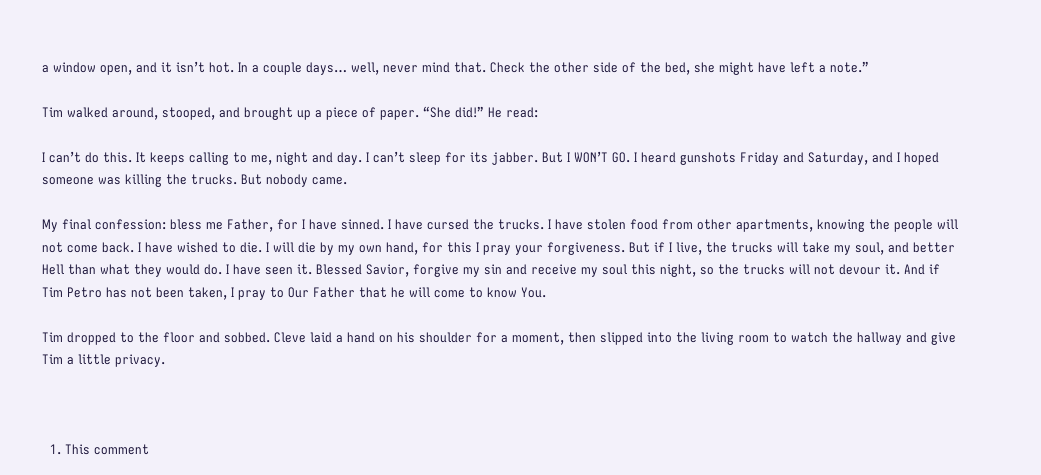a window open, and it isn’t hot. In a couple days… well, never mind that. Check the other side of the bed, she might have left a note.”

Tim walked around, stooped, and brought up a piece of paper. “She did!” He read:

I can’t do this. It keeps calling to me, night and day. I can’t sleep for its jabber. But I WON’T GO. I heard gunshots Friday and Saturday, and I hoped someone was killing the trucks. But nobody came.

My final confession: bless me Father, for I have sinned. I have cursed the trucks. I have stolen food from other apartments, knowing the people will not come back. I have wished to die. I will die by my own hand, for this I pray your forgiveness. But if I live, the trucks will take my soul, and better Hell than what they would do. I have seen it. Blessed Savior, forgive my sin and receive my soul this night, so the trucks will not devour it. And if Tim Petro has not been taken, I pray to Our Father that he will come to know You.

Tim dropped to the floor and sobbed. Cleve laid a hand on his shoulder for a moment, then slipped into the living room to watch the hallway and give Tim a little privacy.



  1. This comment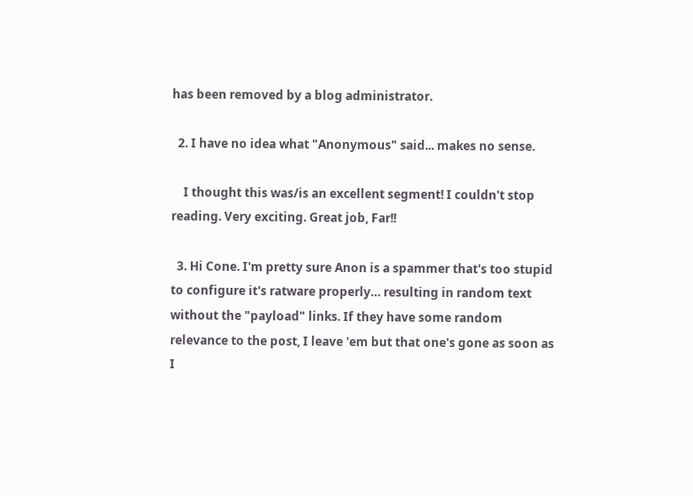has been removed by a blog administrator.

  2. I have no idea what "Anonymous" said... makes no sense.

    I thought this was/is an excellent segment! I couldn't stop reading. Very exciting. Great job, Far!!

  3. Hi Cone. I'm pretty sure Anon is a spammer that's too stupid to configure it's ratware properly… resulting in random text without the "payload" links. If they have some random relevance to the post, I leave 'em but that one's gone as soon as I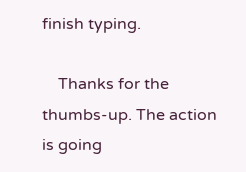finish typing.

    Thanks for the thumbs-up. The action is going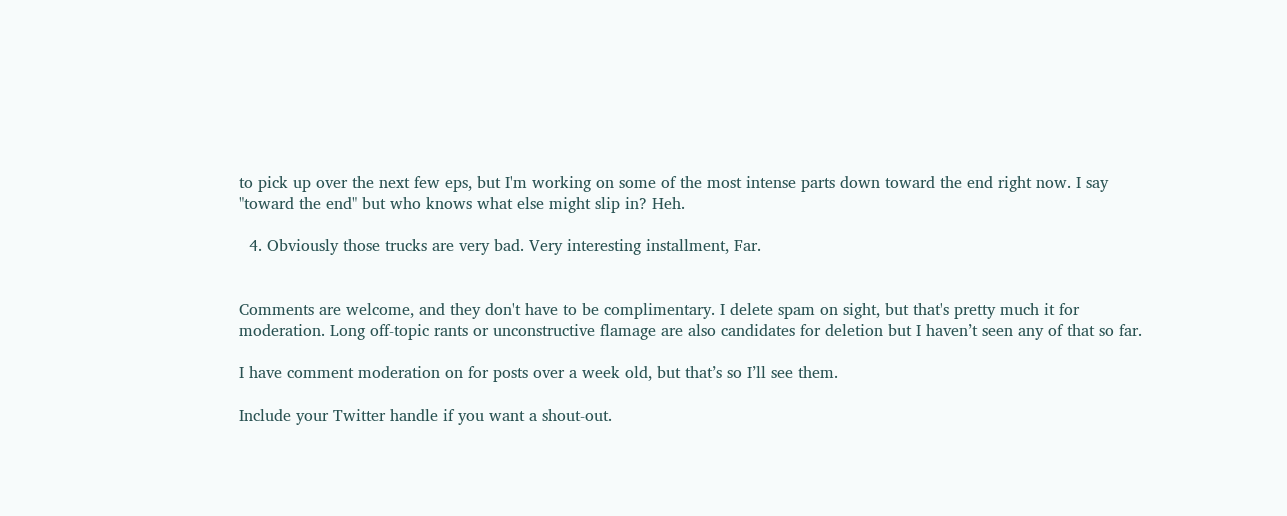to pick up over the next few eps, but I'm working on some of the most intense parts down toward the end right now. I say "toward the end" but who knows what else might slip in? Heh.

  4. Obviously those trucks are very bad. Very interesting installment, Far.


Comments are welcome, and they don't have to be complimentary. I delete spam on sight, but that's pretty much it for moderation. Long off-topic rants or unconstructive flamage are also candidates for deletion but I haven’t seen any of that so far.

I have comment moderation on for posts over a week old, but that’s so I’ll see them.

Include your Twitter handle if you want a shout-out.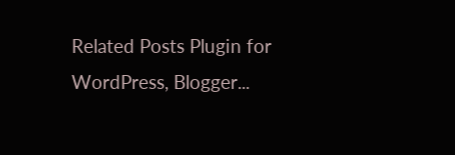Related Posts Plugin for WordPress, Blogger...